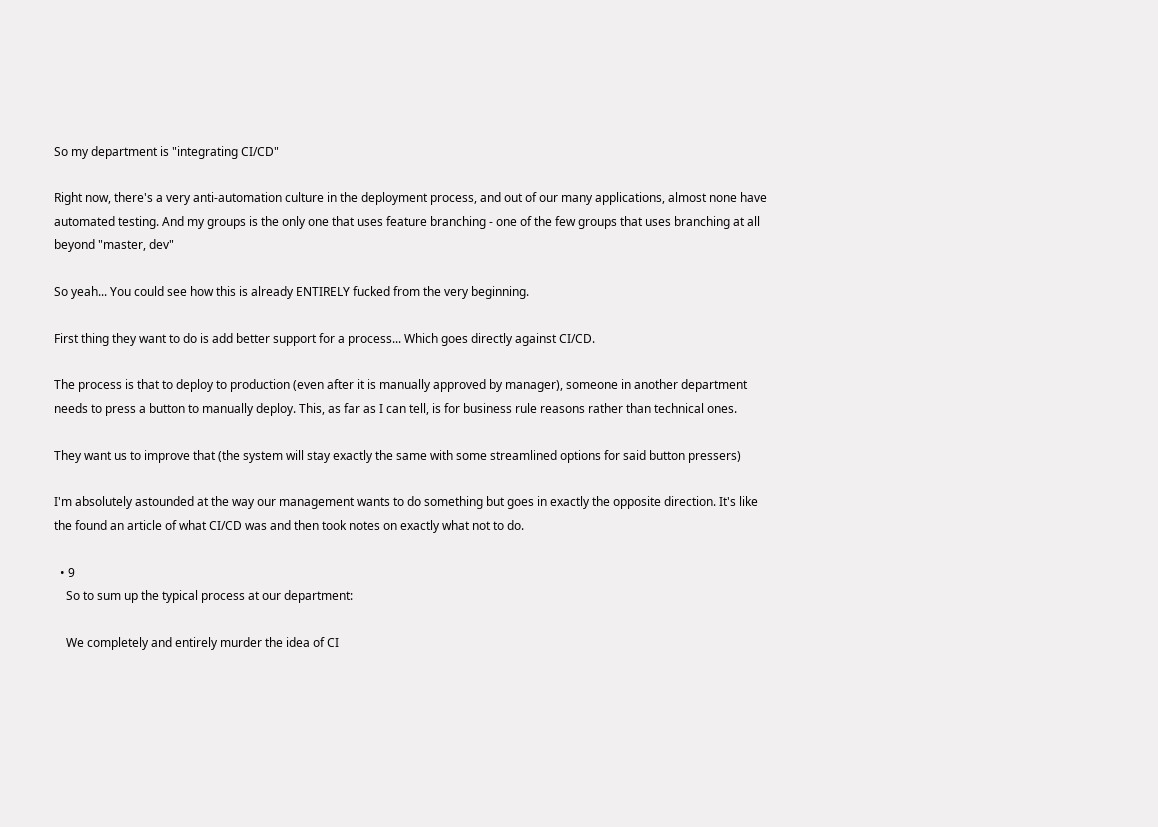So my department is "integrating CI/CD"

Right now, there's a very anti-automation culture in the deployment process, and out of our many applications, almost none have automated testing. And my groups is the only one that uses feature branching - one of the few groups that uses branching at all beyond "master, dev"

So yeah... You could see how this is already ENTIRELY fucked from the very beginning.

First thing they want to do is add better support for a process... Which goes directly against CI/CD.

The process is that to deploy to production (even after it is manually approved by manager), someone in another department needs to press a button to manually deploy. This, as far as I can tell, is for business rule reasons rather than technical ones.

They want us to improve that (the system will stay exactly the same with some streamlined options for said button pressers)

I'm absolutely astounded at the way our management wants to do something but goes in exactly the opposite direction. It's like the found an article of what CI/CD was and then took notes on exactly what not to do.

  • 9
    So to sum up the typical process at our department:

    We completely and entirely murder the idea of CI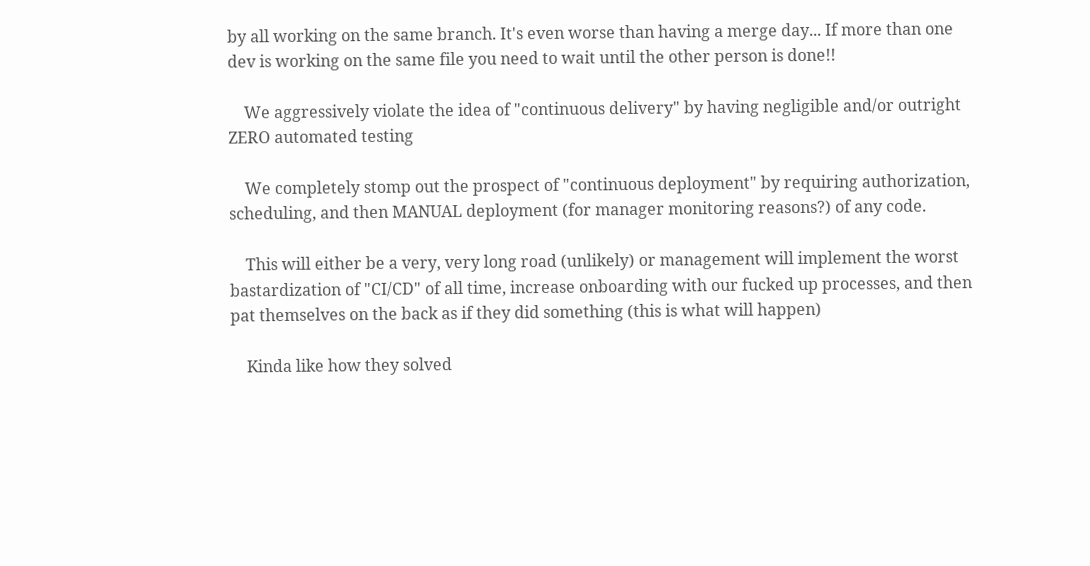by all working on the same branch. It's even worse than having a merge day... If more than one dev is working on the same file you need to wait until the other person is done!!

    We aggressively violate the idea of "continuous delivery" by having negligible and/or outright ZERO automated testing

    We completely stomp out the prospect of "continuous deployment" by requiring authorization, scheduling, and then MANUAL deployment (for manager monitoring reasons?) of any code.

    This will either be a very, very long road (unlikely) or management will implement the worst bastardization of "CI/CD" of all time, increase onboarding with our fucked up processes, and then pat themselves on the back as if they did something (this is what will happen)

    Kinda like how they solved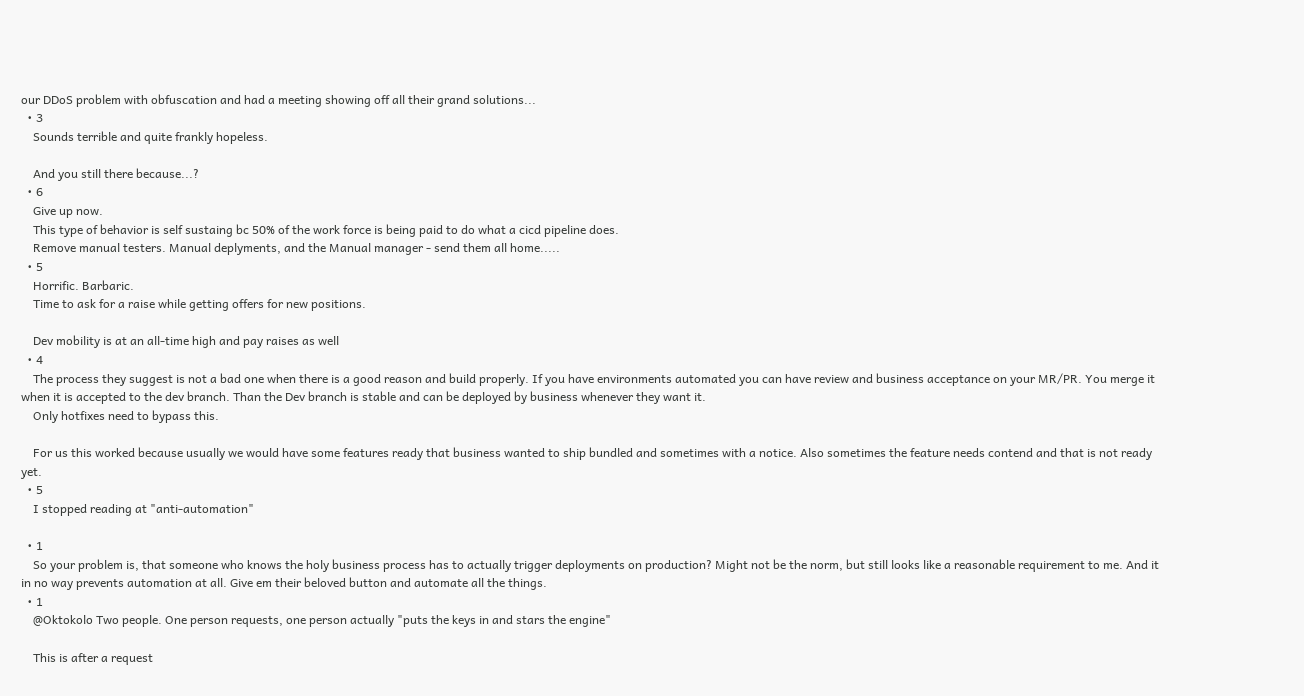our DDoS problem with obfuscation and had a meeting showing off all their grand solutions...
  • 3
    Sounds terrible and quite frankly hopeless.

    And you still there because...?
  • 6
    Give up now.
    This type of behavior is self sustaing bc 50% of the work force is being paid to do what a cicd pipeline does.
    Remove manual testers. Manual deplyments, and the Manual manager - send them all home.....
  • 5
    Horrific. Barbaric.
    Time to ask for a raise while getting offers for new positions.

    Dev mobility is at an all-time high and pay raises as well
  • 4
    The process they suggest is not a bad one when there is a good reason and build properly. If you have environments automated you can have review and business acceptance on your MR/PR. You merge it when it is accepted to the dev branch. Than the Dev branch is stable and can be deployed by business whenever they want it.
    Only hotfixes need to bypass this.

    For us this worked because usually we would have some features ready that business wanted to ship bundled and sometimes with a notice. Also sometimes the feature needs contend and that is not ready yet.
  • 5
    I stopped reading at "anti-automation"

  • 1
    So your problem is, that someone who knows the holy business process has to actually trigger deployments on production? Might not be the norm, but still looks like a reasonable requirement to me. And it in no way prevents automation at all. Give em their beloved button and automate all the things.
  • 1
    @Oktokolo Two people. One person requests, one person actually "puts the keys in and stars the engine"

    This is after a request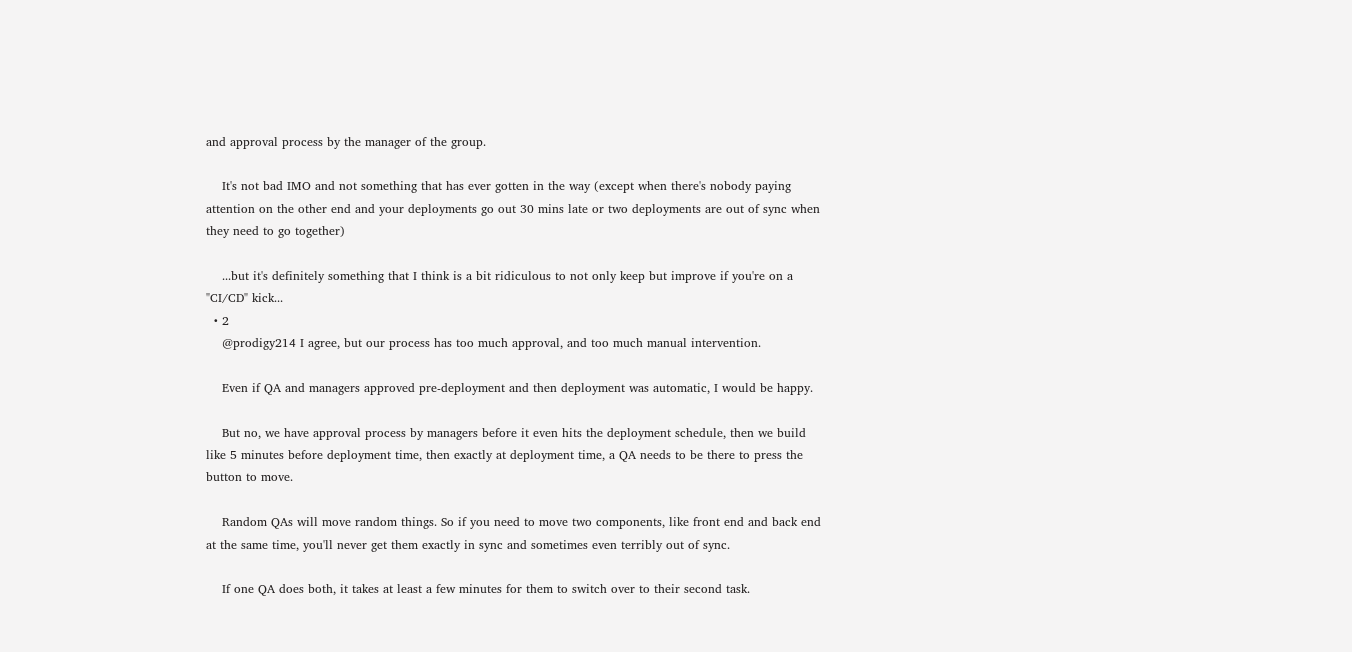and approval process by the manager of the group.

    It's not bad IMO and not something that has ever gotten in the way (except when there's nobody paying attention on the other end and your deployments go out 30 mins late or two deployments are out of sync when they need to go together)

    ...but it's definitely something that I think is a bit ridiculous to not only keep but improve if you're on a "CI/CD" kick...
  • 2
    @prodigy214 I agree, but our process has too much approval, and too much manual intervention.

    Even if QA and managers approved pre-deployment and then deployment was automatic, I would be happy.

    But no, we have approval process by managers before it even hits the deployment schedule, then we build like 5 minutes before deployment time, then exactly at deployment time, a QA needs to be there to press the button to move.

    Random QAs will move random things. So if you need to move two components, like front end and back end at the same time, you'll never get them exactly in sync and sometimes even terribly out of sync.

    If one QA does both, it takes at least a few minutes for them to switch over to their second task.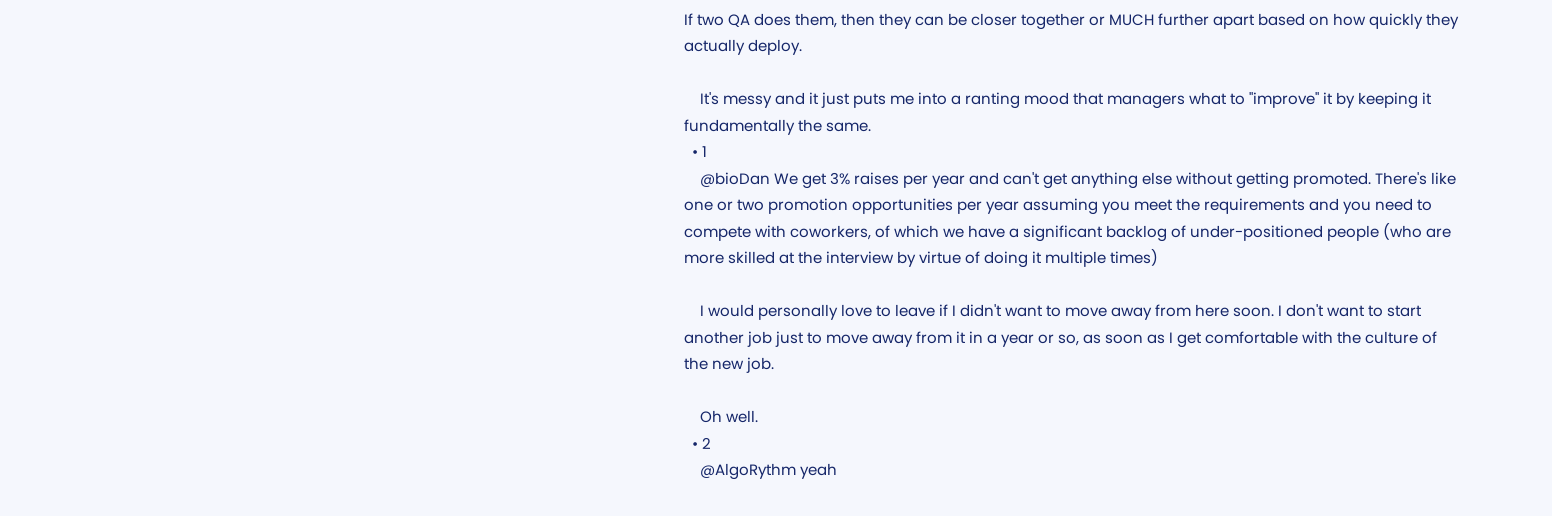If two QA does them, then they can be closer together or MUCH further apart based on how quickly they actually deploy.

    It's messy and it just puts me into a ranting mood that managers what to "improve" it by keeping it fundamentally the same.
  • 1
    @bioDan We get 3% raises per year and can't get anything else without getting promoted. There's like one or two promotion opportunities per year assuming you meet the requirements and you need to compete with coworkers, of which we have a significant backlog of under-positioned people (who are more skilled at the interview by virtue of doing it multiple times)

    I would personally love to leave if I didn't want to move away from here soon. I don't want to start another job just to move away from it in a year or so, as soon as I get comfortable with the culture of the new job.

    Oh well.
  • 2
    @AlgoRythm yeah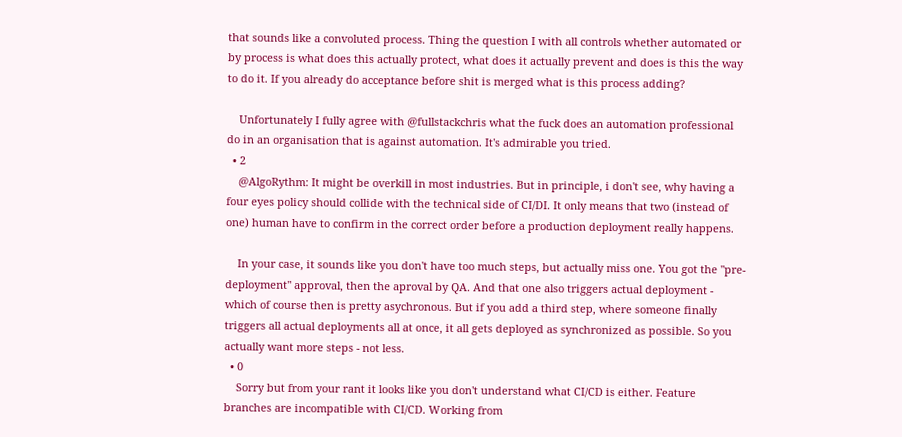that sounds like a convoluted process. Thing the question I with all controls whether automated or by process is what does this actually protect, what does it actually prevent and does is this the way to do it. If you already do acceptance before shit is merged what is this process adding?

    Unfortunately I fully agree with @fullstackchris what the fuck does an automation professional do in an organisation that is against automation. It's admirable you tried.
  • 2
    @AlgoRythm: It might be overkill in most industries. But in principle, i don't see, why having a four eyes policy should collide with the technical side of CI/DI. It only means that two (instead of one) human have to confirm in the correct order before a production deployment really happens.

    In your case, it sounds like you don't have too much steps, but actually miss one. You got the "pre-deployment" approval, then the aproval by QA. And that one also triggers actual deployment - which of course then is pretty asychronous. But if you add a third step, where someone finally triggers all actual deployments all at once, it all gets deployed as synchronized as possible. So you actually want more steps - not less.
  • 0
    Sorry but from your rant it looks like you don't understand what CI/CD is either. Feature branches are incompatible with CI/CD. Working from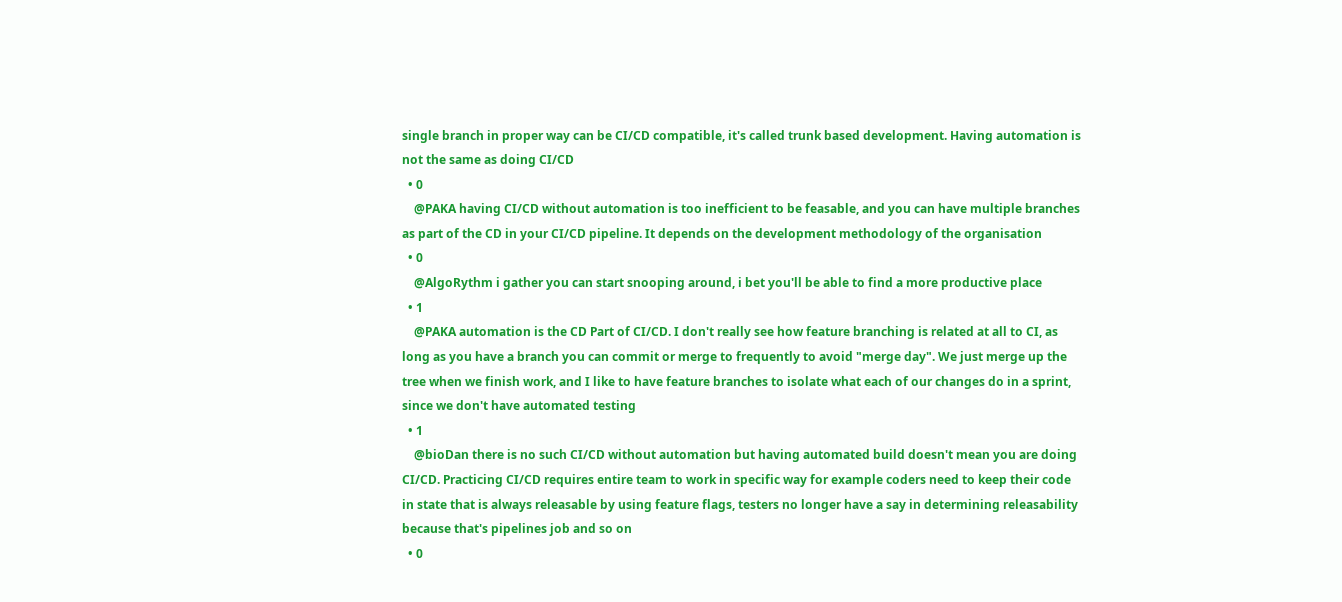single branch in proper way can be CI/CD compatible, it's called trunk based development. Having automation is not the same as doing CI/CD
  • 0
    @PAKA having CI/CD without automation is too inefficient to be feasable, and you can have multiple branches as part of the CD in your CI/CD pipeline. It depends on the development methodology of the organisation
  • 0
    @AlgoRythm i gather you can start snooping around, i bet you'll be able to find a more productive place
  • 1
    @PAKA automation is the CD Part of CI/CD. I don't really see how feature branching is related at all to CI, as long as you have a branch you can commit or merge to frequently to avoid "merge day". We just merge up the tree when we finish work, and I like to have feature branches to isolate what each of our changes do in a sprint, since we don't have automated testing
  • 1
    @bioDan there is no such CI/CD without automation but having automated build doesn't mean you are doing CI/CD. Practicing CI/CD requires entire team to work in specific way for example coders need to keep their code in state that is always releasable by using feature flags, testers no longer have a say in determining releasability because that's pipelines job and so on
  • 0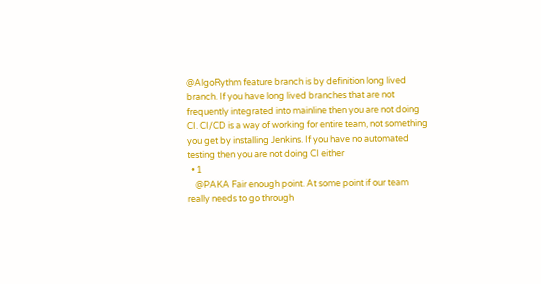@AlgoRythm feature branch is by definition long lived branch. If you have long lived branches that are not frequently integrated into mainline then you are not doing CI. CI/CD is a way of working for entire team, not something you get by installing Jenkins. If you have no automated testing then you are not doing CI either
  • 1
    @PAKA Fair enough point. At some point if our team really needs to go through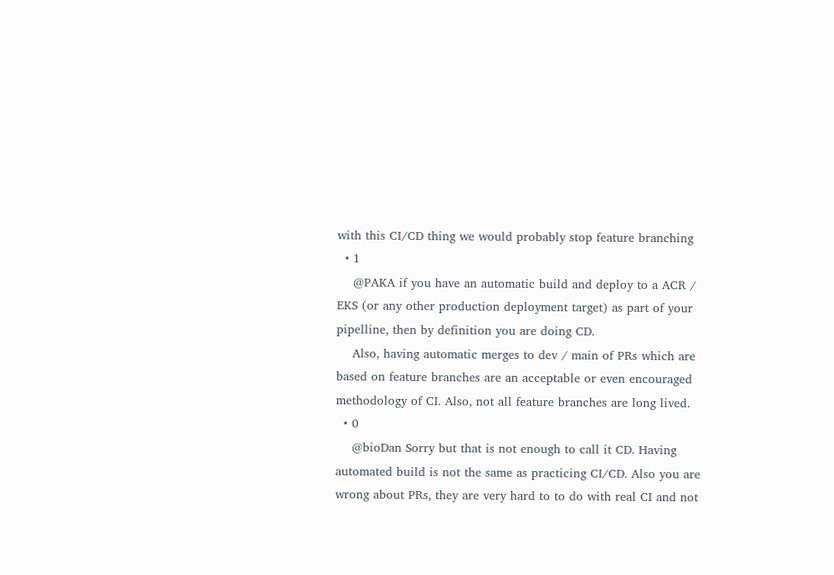with this CI/CD thing we would probably stop feature branching
  • 1
    @PAKA if you have an automatic build and deploy to a ACR / EKS (or any other production deployment target) as part of your pipelline, then by definition you are doing CD.
    Also, having automatic merges to dev / main of PRs which are based on feature branches are an acceptable or even encouraged methodology of CI. Also, not all feature branches are long lived.
  • 0
    @bioDan Sorry but that is not enough to call it CD. Having automated build is not the same as practicing CI/CD. Also you are wrong about PRs, they are very hard to to do with real CI and not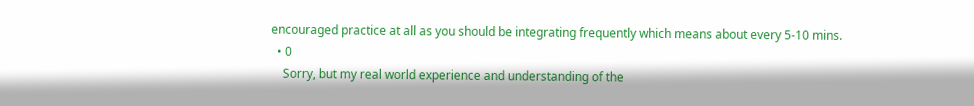encouraged practice at all as you should be integrating frequently which means about every 5-10 mins.
  • 0
    Sorry, but my real world experience and understanding of the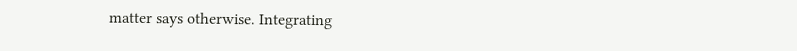matter says otherwise. Integrating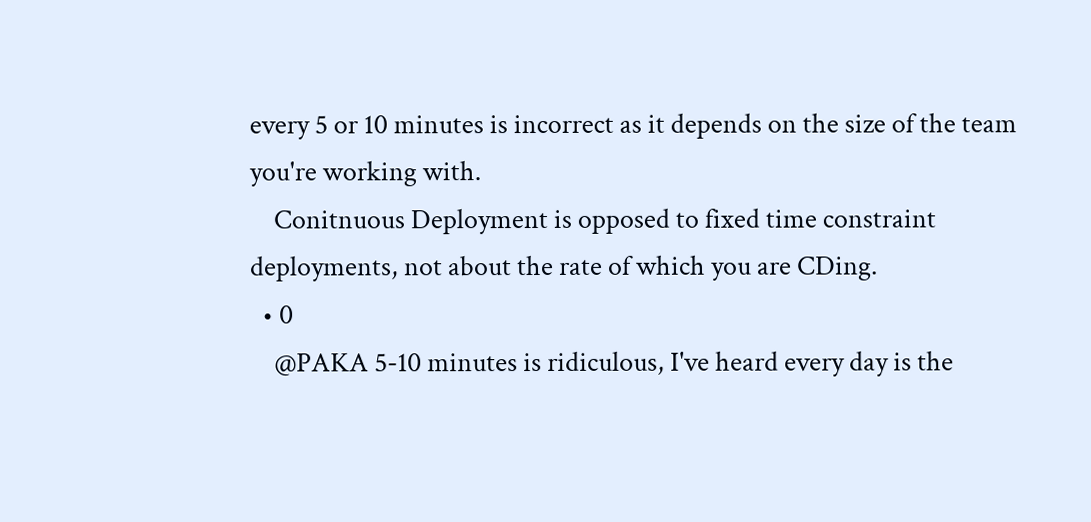every 5 or 10 minutes is incorrect as it depends on the size of the team you're working with.
    Conitnuous Deployment is opposed to fixed time constraint deployments, not about the rate of which you are CDing.
  • 0
    @PAKA 5-10 minutes is ridiculous, I've heard every day is the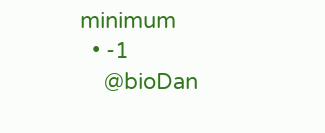minimum
  • -1
    @bioDan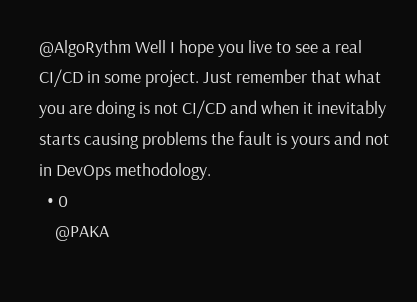@AlgoRythm Well I hope you live to see a real CI/CD in some project. Just remember that what you are doing is not CI/CD and when it inevitably starts causing problems the fault is yours and not in DevOps methodology.
  • 0
    @PAKA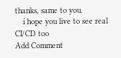thanks, same to you.
    i hope you live to see real CI/CD too
Add Comment